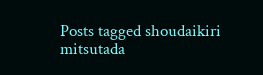Posts tagged shoudaikiri mitsutada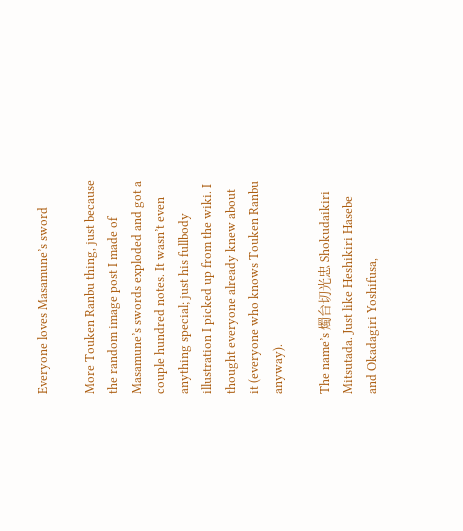Everyone loves Masamune’s sword

More Touken Ranbu thing, just because the random image post I made of Masamune’s swords exploded and got a couple hundred notes. It wasn’t even anything special; just his fullbody illustration I picked up from the wiki. I thought everyone already knew about it (everyone who knows Touken Ranbu anyway).

The name’s 燭台切光忠 Shokudaikiri Mitsutada. Just like Heshikiri Hasebe and Okadagiri Yoshifusa,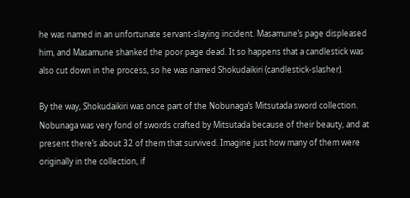he was named in an unfortunate servant-slaying incident. Masamune’s page displeased him, and Masamune shanked the poor page dead. It so happens that a candlestick was also cut down in the process, so he was named Shokudaikiri (candlestick-slasher).

By the way, Shokudaikiri was once part of the Nobunaga’s Mitsutada sword collection. Nobunaga was very fond of swords crafted by Mitsutada because of their beauty, and at present there’s about 32 of them that survived. Imagine just how many of them were originally in the collection, if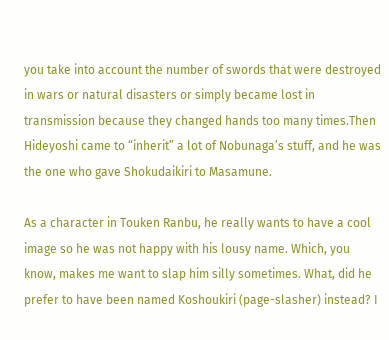you take into account the number of swords that were destroyed in wars or natural disasters or simply became lost in transmission because they changed hands too many times.Then Hideyoshi came to “inherit” a lot of Nobunaga’s stuff, and he was the one who gave Shokudaikiri to Masamune.

As a character in Touken Ranbu, he really wants to have a cool image so he was not happy with his lousy name. Which, you know, makes me want to slap him silly sometimes. What, did he prefer to have been named Koshoukiri (page-slasher) instead? I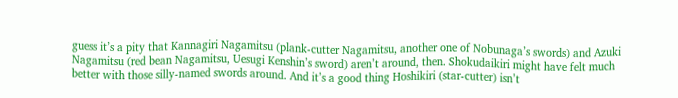guess it’s a pity that Kannagiri Nagamitsu (plank-cutter Nagamitsu, another one of Nobunaga’s swords) and Azuki Nagamitsu (red bean Nagamitsu, Uesugi Kenshin’s sword) aren’t around, then. Shokudaikiri might have felt much better with those silly-named swords around. And it’s a good thing Hoshikiri (star-cutter) isn’t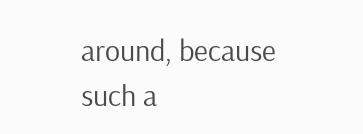around, because such a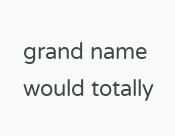grand name would totally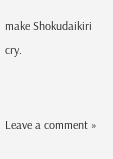make Shokudaikiri cry.


Leave a comment »